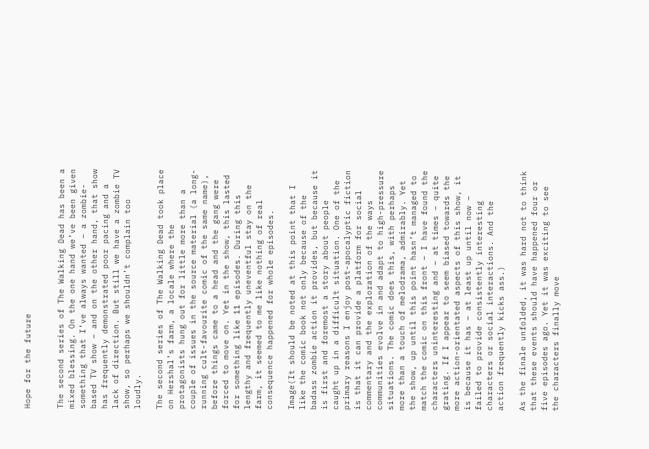Hope for the future


The second series of The Walking Dead has been a mixed blessing. On the one hand we’ve been given something that I’ve always wanted – a zombie-based TV show – and on the other hand, that show has frequently demonstrated poor pacing and a lack of direction. But still we have a zombie TV show, so perhaps we shouldn’t complain too loudly.

The second series of The Walking Dead took place on Hershal’s farm, a locale where the protagonists hung out for little more than a couple of issues in the source material (a long-running cult-favourite comic of the same name), before things came to a head and the gang were forced to move on. Yet in the show, this lasted for something like 11 episodes. During this lengthy and frequently uneventful stay on the farm, it seemed to me like nothing of real consequence happened for whole episodes.

Image(It should be noted at this point that I like the comic book not only because of the badass zombie action it provides, but because it is first and foremost a story about people caught up in a difficult situation. One of the primary reasons I enjoy post-apocalyptic fiction is that it can provide a platform for social commentary and the exploration of the ways communities evolve in and adapt to high-pressure situations. The comic does this, with perhaps more than a touch of melodrama, admirably. Yet the show, up until this point hasn’t managed to match the comic on this front – I have found the characters uninteresting and – at times – quite grating. If I appear to seem biased towards the more action-orientated aspects of this show, it is because it has – at least up until now – failed to provide consistently interesting characters or social interactions. And the action frequently kicks ass.)

As the finale unfolded, it was hard not to think that these events should have happened four or five episodes ago. Yet it was exciting to see the characters finally move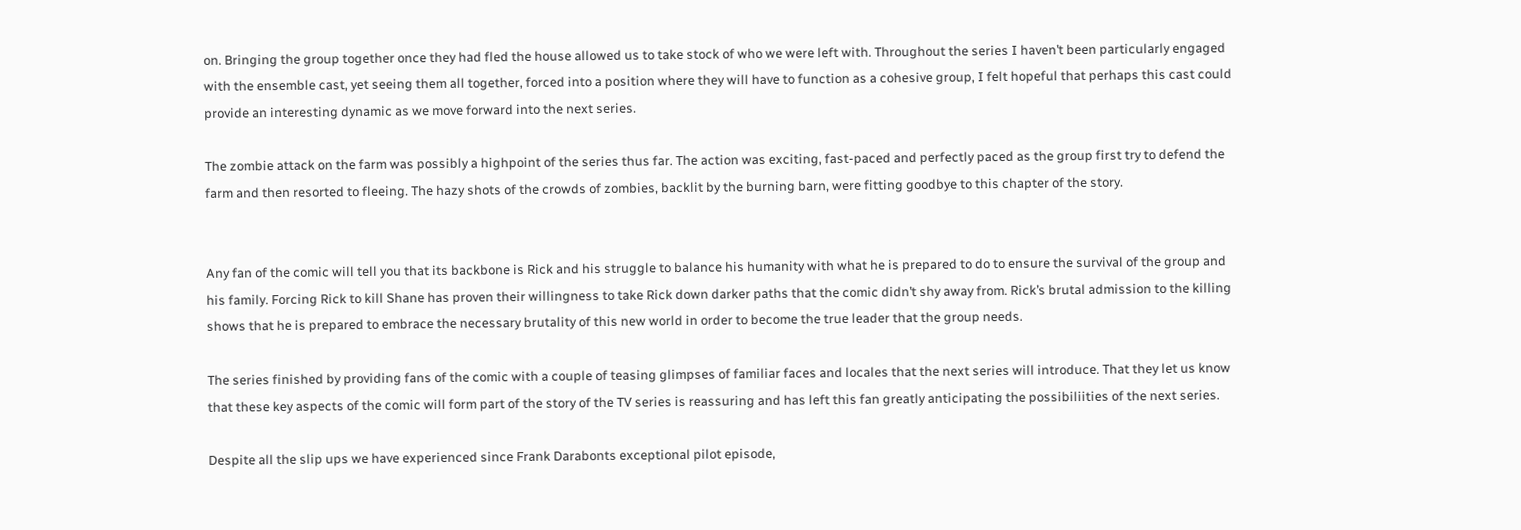on. Bringing the group together once they had fled the house allowed us to take stock of who we were left with. Throughout the series I haven’t been particularly engaged with the ensemble cast, yet seeing them all together, forced into a position where they will have to function as a cohesive group, I felt hopeful that perhaps this cast could provide an interesting dynamic as we move forward into the next series.

The zombie attack on the farm was possibly a highpoint of the series thus far. The action was exciting, fast-paced and perfectly paced as the group first try to defend the farm and then resorted to fleeing. The hazy shots of the crowds of zombies, backlit by the burning barn, were fitting goodbye to this chapter of the story.


Any fan of the comic will tell you that its backbone is Rick and his struggle to balance his humanity with what he is prepared to do to ensure the survival of the group and his family. Forcing Rick to kill Shane has proven their willingness to take Rick down darker paths that the comic didn’t shy away from. Rick’s brutal admission to the killing shows that he is prepared to embrace the necessary brutality of this new world in order to become the true leader that the group needs.

The series finished by providing fans of the comic with a couple of teasing glimpses of familiar faces and locales that the next series will introduce. That they let us know that these key aspects of the comic will form part of the story of the TV series is reassuring and has left this fan greatly anticipating the possibiliities of the next series.

Despite all the slip ups we have experienced since Frank Darabonts exceptional pilot episode,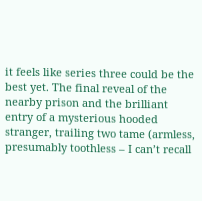it feels like series three could be the best yet. The final reveal of the nearby prison and the brilliant entry of a mysterious hooded stranger, trailing two tame (armless, presumably toothless – I can’t recall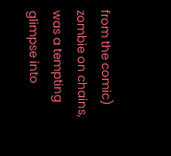from the comic) zombie on chains, was a tempting glimpse into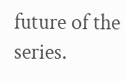future of the series.